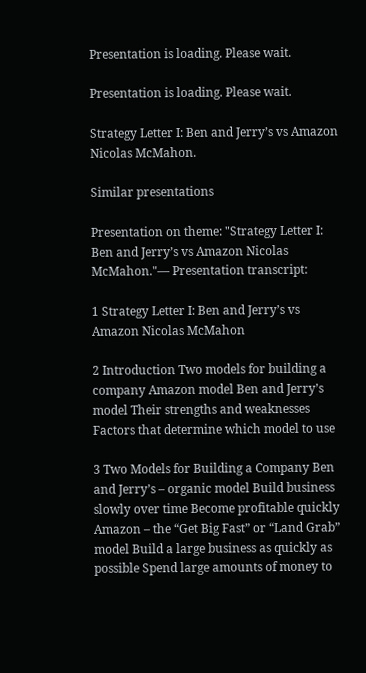Presentation is loading. Please wait.

Presentation is loading. Please wait.

Strategy Letter I: Ben and Jerry’s vs Amazon Nicolas McMahon.

Similar presentations

Presentation on theme: "Strategy Letter I: Ben and Jerry’s vs Amazon Nicolas McMahon."— Presentation transcript:

1 Strategy Letter I: Ben and Jerry’s vs Amazon Nicolas McMahon

2 Introduction Two models for building a company Amazon model Ben and Jerry’s model Their strengths and weaknesses Factors that determine which model to use

3 Two Models for Building a Company Ben and Jerry’s – organic model Build business slowly over time Become profitable quickly Amazon – the “Get Big Fast” or “Land Grab” model Build a large business as quickly as possible Spend large amounts of money to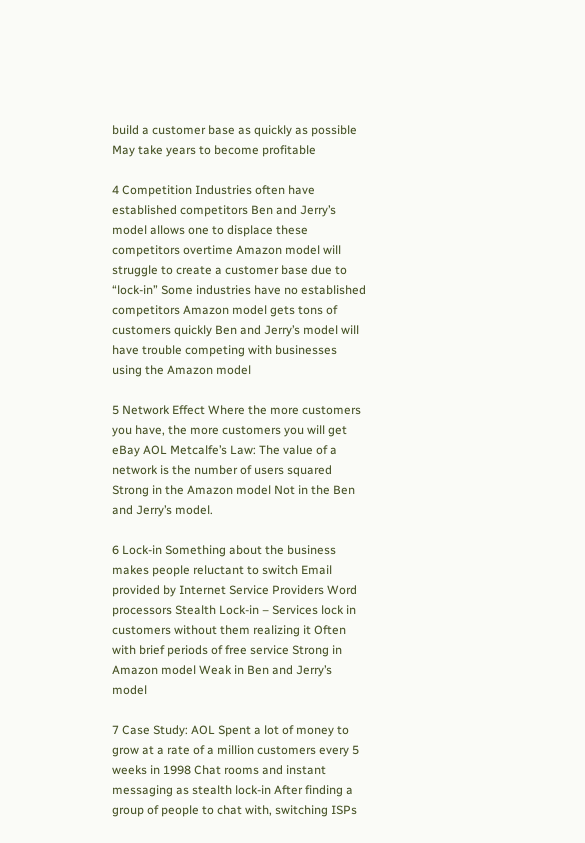build a customer base as quickly as possible May take years to become profitable

4 Competition Industries often have established competitors Ben and Jerry’s model allows one to displace these competitors overtime Amazon model will struggle to create a customer base due to “lock-in” Some industries have no established competitors Amazon model gets tons of customers quickly Ben and Jerry’s model will have trouble competing with businesses using the Amazon model

5 Network Effect Where the more customers you have, the more customers you will get eBay AOL Metcalfe’s Law: The value of a network is the number of users squared Strong in the Amazon model Not in the Ben and Jerry’s model.

6 Lock-in Something about the business makes people reluctant to switch Email provided by Internet Service Providers Word processors Stealth Lock-in – Services lock in customers without them realizing it Often with brief periods of free service Strong in Amazon model Weak in Ben and Jerry’s model

7 Case Study: AOL Spent a lot of money to grow at a rate of a million customers every 5 weeks in 1998 Chat rooms and instant messaging as stealth lock-in After finding a group of people to chat with, switching ISPs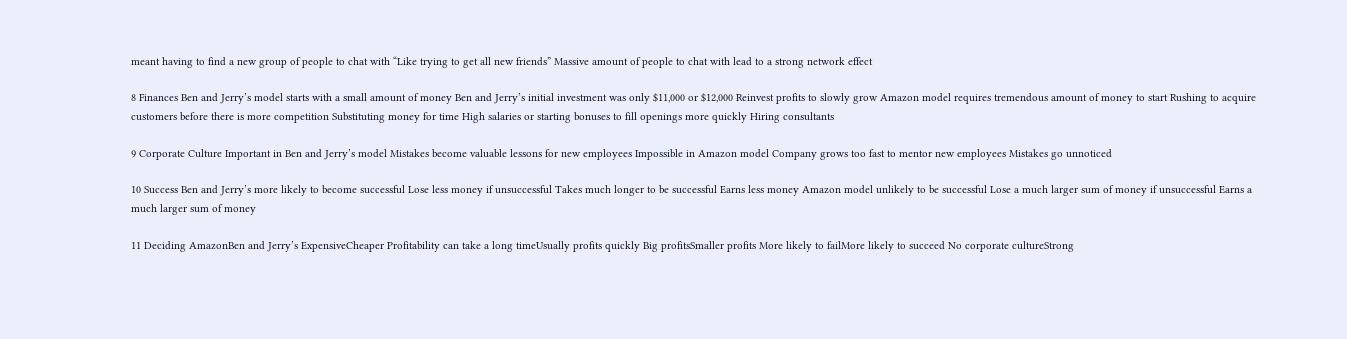meant having to find a new group of people to chat with “Like trying to get all new friends” Massive amount of people to chat with lead to a strong network effect

8 Finances Ben and Jerry’s model starts with a small amount of money Ben and Jerry’s initial investment was only $11,000 or $12,000 Reinvest profits to slowly grow Amazon model requires tremendous amount of money to start Rushing to acquire customers before there is more competition Substituting money for time High salaries or starting bonuses to fill openings more quickly Hiring consultants

9 Corporate Culture Important in Ben and Jerry’s model Mistakes become valuable lessons for new employees Impossible in Amazon model Company grows too fast to mentor new employees Mistakes go unnoticed

10 Success Ben and Jerry’s more likely to become successful Lose less money if unsuccessful Takes much longer to be successful Earns less money Amazon model unlikely to be successful Lose a much larger sum of money if unsuccessful Earns a much larger sum of money

11 Deciding AmazonBen and Jerry’s ExpensiveCheaper Profitability can take a long timeUsually profits quickly Big profitsSmaller profits More likely to failMore likely to succeed No corporate cultureStrong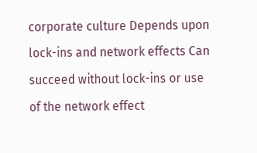corporate culture Depends upon lock-ins and network effects Can succeed without lock-ins or use of the network effect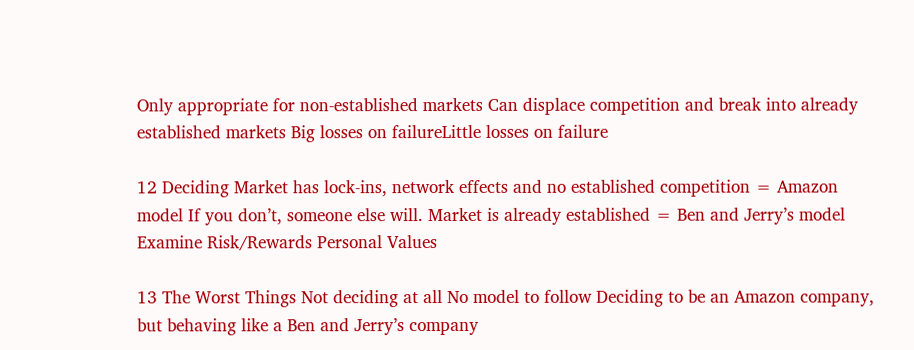Only appropriate for non-established markets Can displace competition and break into already established markets Big losses on failureLittle losses on failure

12 Deciding Market has lock-ins, network effects and no established competition = Amazon model If you don’t, someone else will. Market is already established = Ben and Jerry’s model Examine Risk/Rewards Personal Values

13 The Worst Things Not deciding at all No model to follow Deciding to be an Amazon company, but behaving like a Ben and Jerry’s company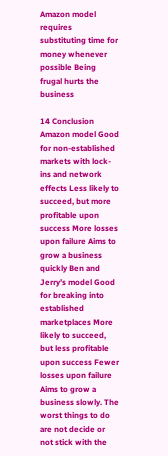Amazon model requires substituting time for money whenever possible Being frugal hurts the business

14 Conclusion Amazon model Good for non-established markets with lock-ins and network effects Less likely to succeed, but more profitable upon success More losses upon failure Aims to grow a business quickly Ben and Jerry’s model Good for breaking into established marketplaces More likely to succeed, but less profitable upon success Fewer losses upon failure Aims to grow a business slowly. The worst things to do are not decide or not stick with the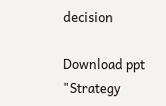decision

Download ppt "Strategy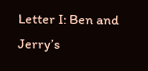Letter I: Ben and Jerry’s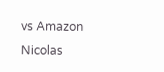vs Amazon Nicolas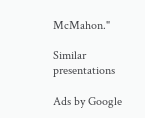McMahon."

Similar presentations

Ads by Google